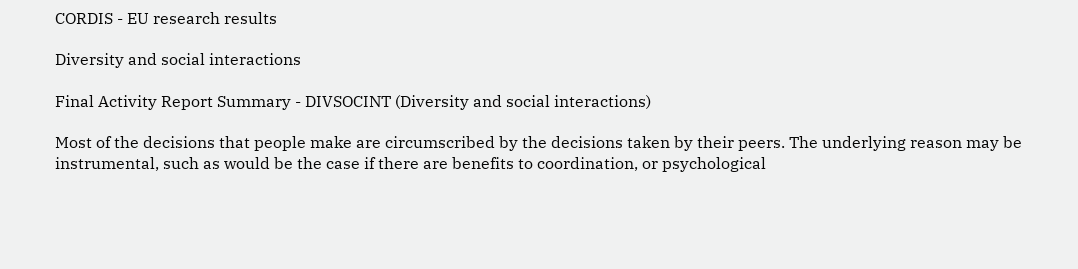CORDIS - EU research results

Diversity and social interactions

Final Activity Report Summary - DIVSOCINT (Diversity and social interactions)

Most of the decisions that people make are circumscribed by the decisions taken by their peers. The underlying reason may be instrumental, such as would be the case if there are benefits to coordination, or psychological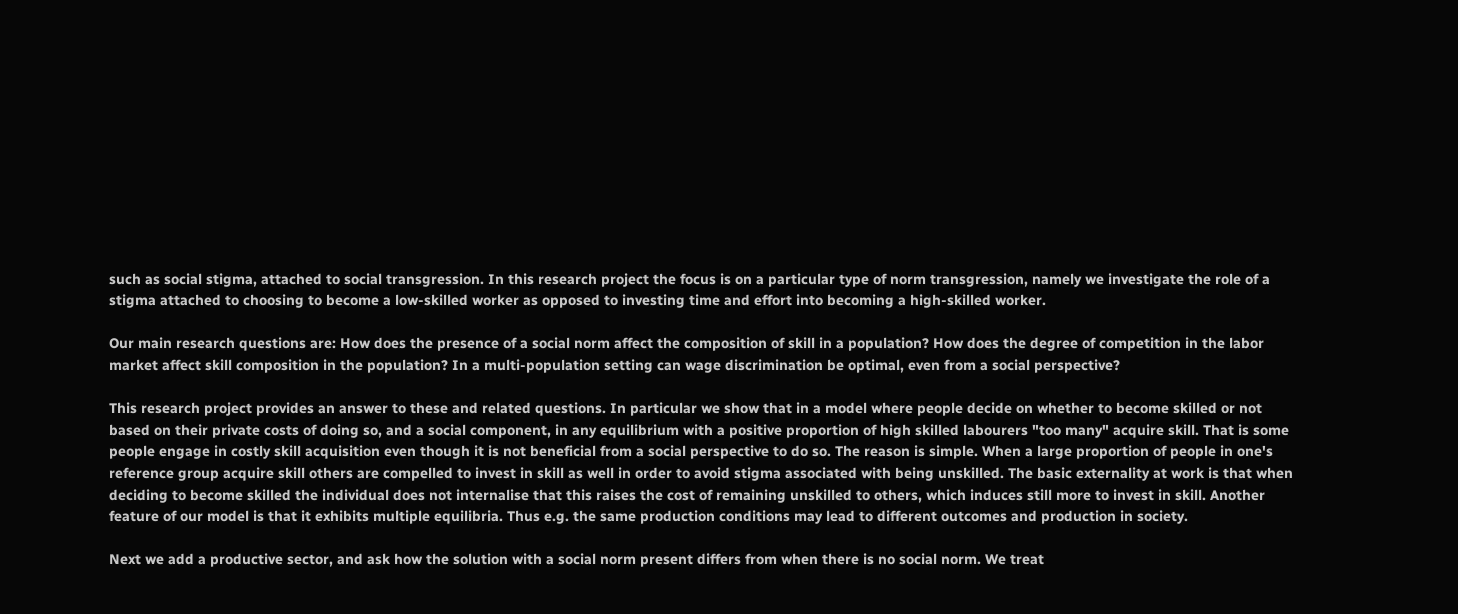such as social stigma, attached to social transgression. In this research project the focus is on a particular type of norm transgression, namely we investigate the role of a stigma attached to choosing to become a low-skilled worker as opposed to investing time and effort into becoming a high-skilled worker.

Our main research questions are: How does the presence of a social norm affect the composition of skill in a population? How does the degree of competition in the labor market affect skill composition in the population? In a multi-population setting can wage discrimination be optimal, even from a social perspective?

This research project provides an answer to these and related questions. In particular we show that in a model where people decide on whether to become skilled or not based on their private costs of doing so, and a social component, in any equilibrium with a positive proportion of high skilled labourers "too many" acquire skill. That is some people engage in costly skill acquisition even though it is not beneficial from a social perspective to do so. The reason is simple. When a large proportion of people in one's reference group acquire skill others are compelled to invest in skill as well in order to avoid stigma associated with being unskilled. The basic externality at work is that when deciding to become skilled the individual does not internalise that this raises the cost of remaining unskilled to others, which induces still more to invest in skill. Another feature of our model is that it exhibits multiple equilibria. Thus e.g. the same production conditions may lead to different outcomes and production in society.

Next we add a productive sector, and ask how the solution with a social norm present differs from when there is no social norm. We treat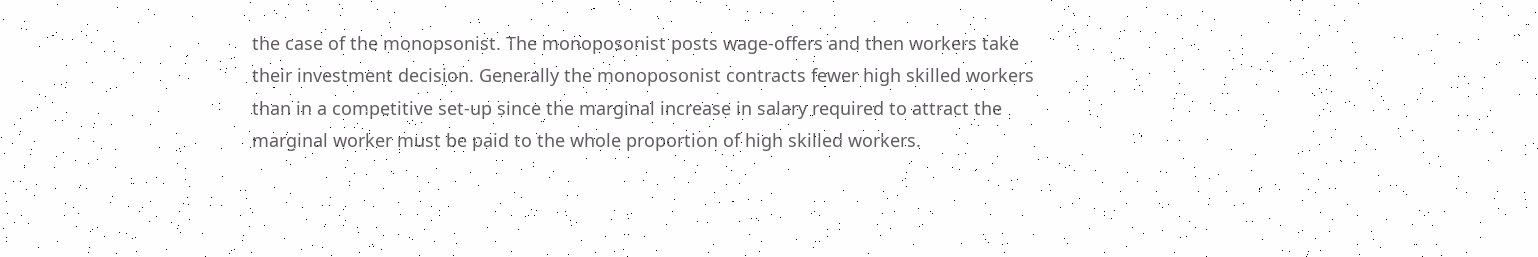the case of the monopsonist. The monoposonist posts wage-offers and then workers take their investment decision. Generally the monoposonist contracts fewer high skilled workers than in a competitive set-up since the marginal increase in salary required to attract the marginal worker must be paid to the whole proportion of high skilled workers.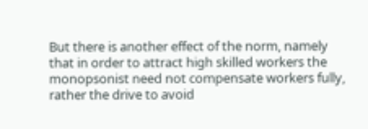But there is another effect of the norm, namely that in order to attract high skilled workers the monopsonist need not compensate workers fully, rather the drive to avoid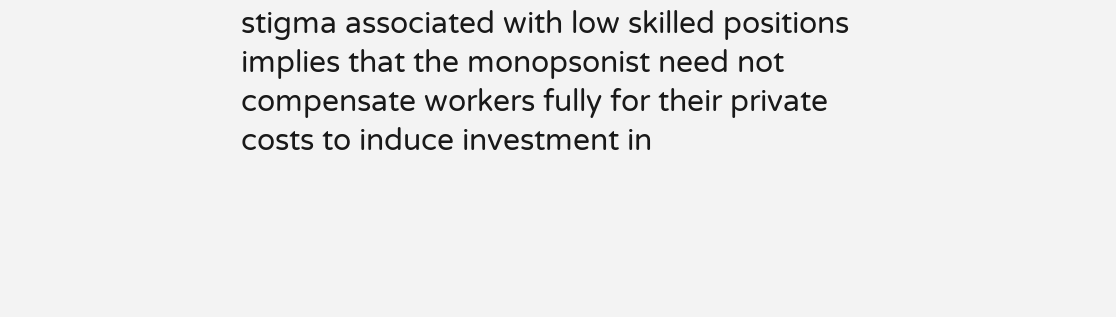stigma associated with low skilled positions implies that the monopsonist need not compensate workers fully for their private costs to induce investment in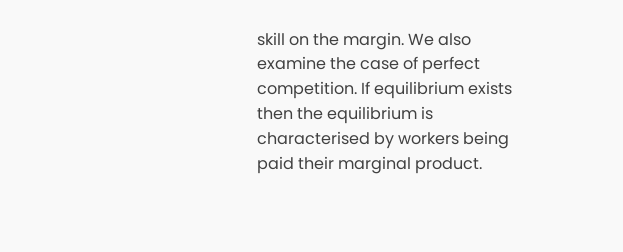skill on the margin. We also examine the case of perfect competition. If equilibrium exists then the equilibrium is characterised by workers being paid their marginal product.